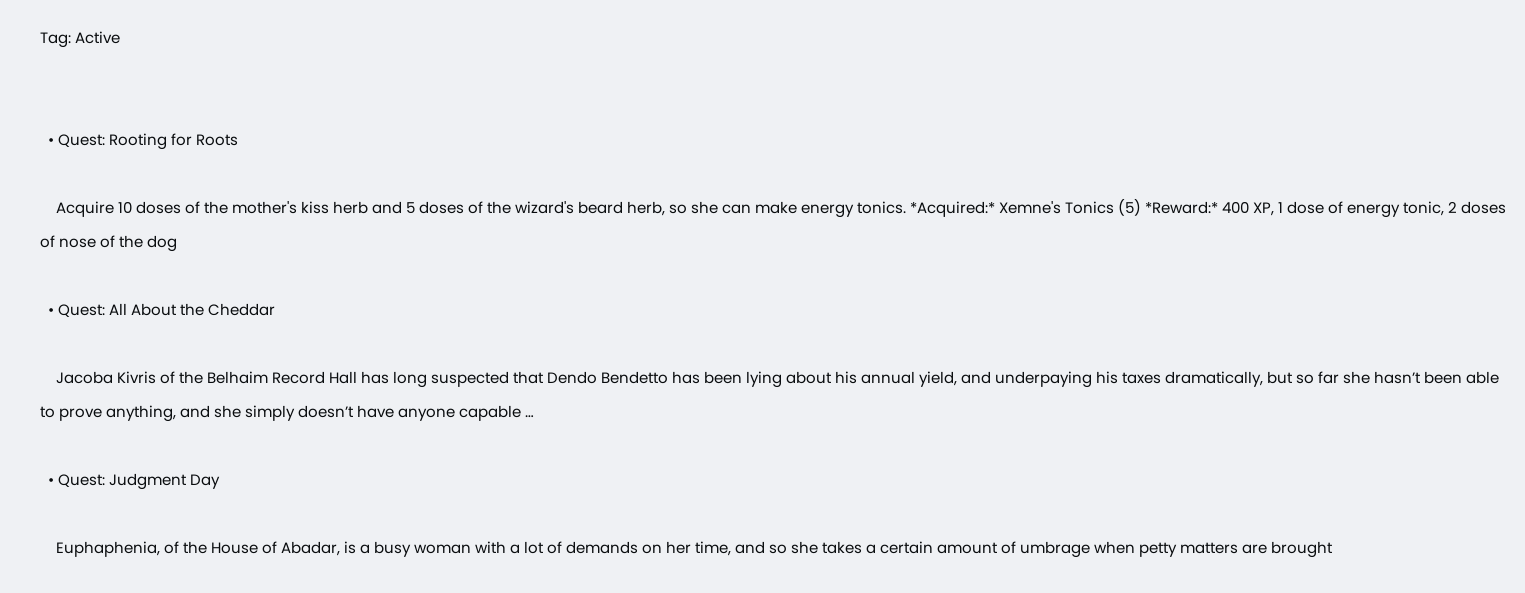Tag: Active


  • Quest: Rooting for Roots

    Acquire 10 doses of the mother's kiss herb and 5 doses of the wizard's beard herb, so she can make energy tonics. *Acquired:* Xemne's Tonics (5) *Reward:* 400 XP, 1 dose of energy tonic, 2 doses of nose of the dog

  • Quest: All About the Cheddar

    Jacoba Kivris of the Belhaim Record Hall has long suspected that Dendo Bendetto has been lying about his annual yield, and underpaying his taxes dramatically, but so far she hasn’t been able to prove anything, and she simply doesn’t have anyone capable …

  • Quest: Judgment Day

    Euphaphenia, of the House of Abadar, is a busy woman with a lot of demands on her time, and so she takes a certain amount of umbrage when petty matters are brought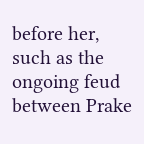before her, such as the ongoing feud between Prake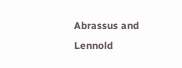Abrassus and Lennold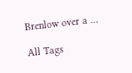Brenlow over a …

All Tags